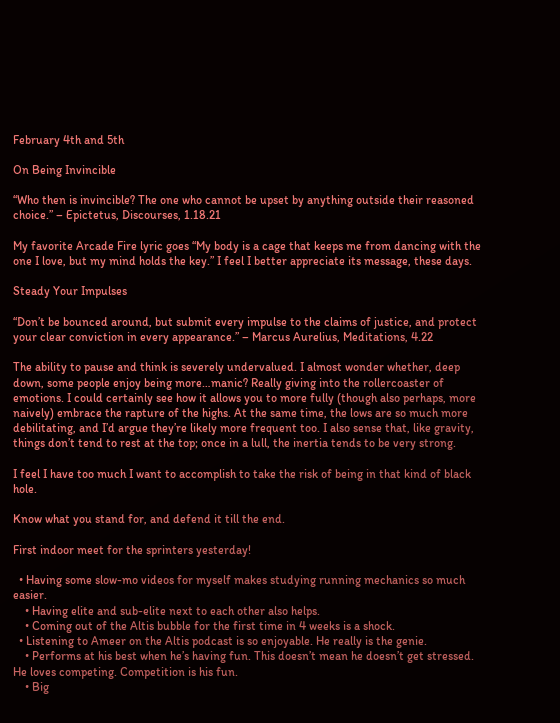February 4th and 5th

On Being Invincible

“Who then is invincible? The one who cannot be upset by anything outside their reasoned choice.” – Epictetus, Discourses, 1.18.21

My favorite Arcade Fire lyric goes “My body is a cage that keeps me from dancing with the one I love, but my mind holds the key.” I feel I better appreciate its message, these days.

Steady Your Impulses

“Don’t be bounced around, but submit every impulse to the claims of justice, and protect your clear conviction in every appearance.” – Marcus Aurelius, Meditations, 4.22

The ability to pause and think is severely undervalued. I almost wonder whether, deep down, some people enjoy being more…manic? Really giving into the rollercoaster of emotions. I could certainly see how it allows you to more fully (though also perhaps, more naively) embrace the rapture of the highs. At the same time, the lows are so much more debilitating, and I’d argue they’re likely more frequent too. I also sense that, like gravity, things don’t tend to rest at the top; once in a lull, the inertia tends to be very strong.

I feel I have too much I want to accomplish to take the risk of being in that kind of black hole.

Know what you stand for, and defend it till the end.

First indoor meet for the sprinters yesterday!

  • Having some slow-mo videos for myself makes studying running mechanics so much easier.
    • Having elite and sub-elite next to each other also helps.
    • Coming out of the Altis bubble for the first time in 4 weeks is a shock.
  • Listening to Ameer on the Altis podcast is so enjoyable. He really is the genie.
    • Performs at his best when he’s having fun. This doesn’t mean he doesn’t get stressed. He loves competing. Competition is his fun.
    • Big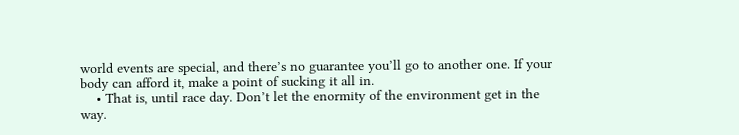world events are special, and there’s no guarantee you’ll go to another one. If your body can afford it, make a point of sucking it all in.
    • That is, until race day. Don’t let the enormity of the environment get in the way.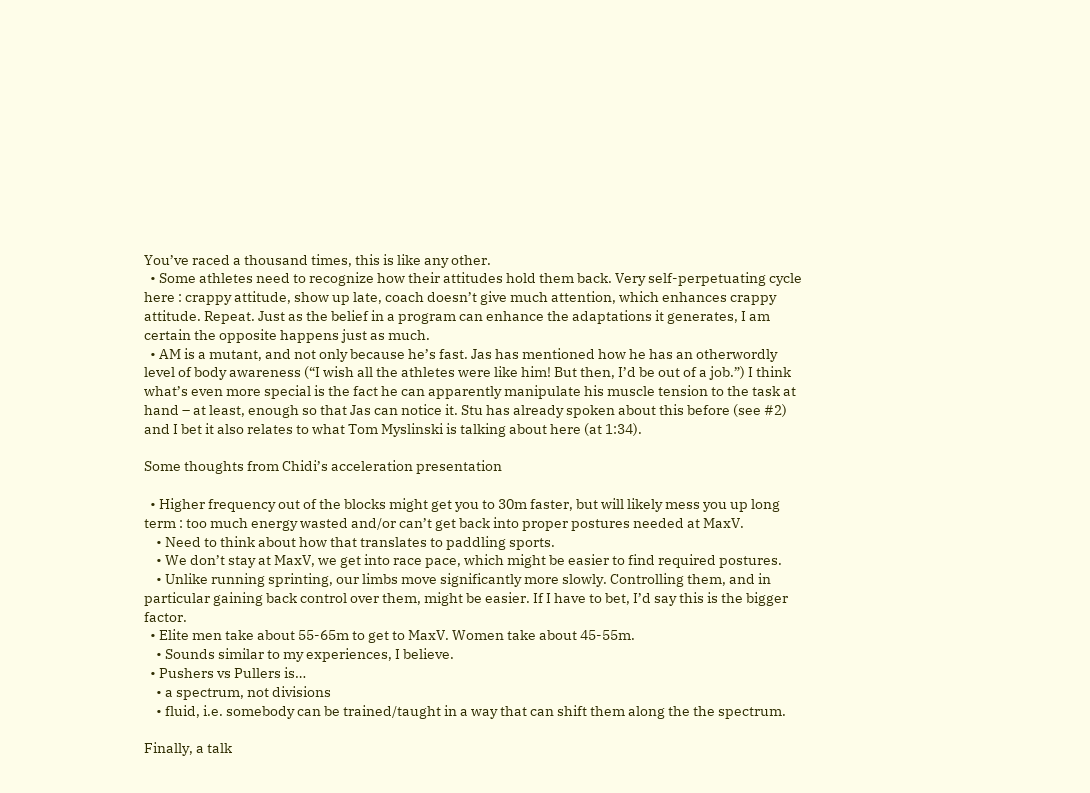You’ve raced a thousand times, this is like any other.
  • Some athletes need to recognize how their attitudes hold them back. Very self-perpetuating cycle here : crappy attitude, show up late, coach doesn’t give much attention, which enhances crappy attitude. Repeat. Just as the belief in a program can enhance the adaptations it generates, I am certain the opposite happens just as much.
  • AM is a mutant, and not only because he’s fast. Jas has mentioned how he has an otherwordly level of body awareness (“I wish all the athletes were like him! But then, I’d be out of a job.”) I think what’s even more special is the fact he can apparently manipulate his muscle tension to the task at hand – at least, enough so that Jas can notice it. Stu has already spoken about this before (see #2) and I bet it also relates to what Tom Myslinski is talking about here (at 1:34).

Some thoughts from Chidi’s acceleration presentation

  • Higher frequency out of the blocks might get you to 30m faster, but will likely mess you up long term : too much energy wasted and/or can’t get back into proper postures needed at MaxV.
    • Need to think about how that translates to paddling sports.
    • We don’t stay at MaxV, we get into race pace, which might be easier to find required postures.
    • Unlike running sprinting, our limbs move significantly more slowly. Controlling them, and in particular gaining back control over them, might be easier. If I have to bet, I’d say this is the bigger factor.
  • Elite men take about 55-65m to get to MaxV. Women take about 45-55m.
    • Sounds similar to my experiences, I believe.
  • Pushers vs Pullers is…
    • a spectrum, not divisions
    • fluid, i.e. somebody can be trained/taught in a way that can shift them along the the spectrum.

Finally, a talk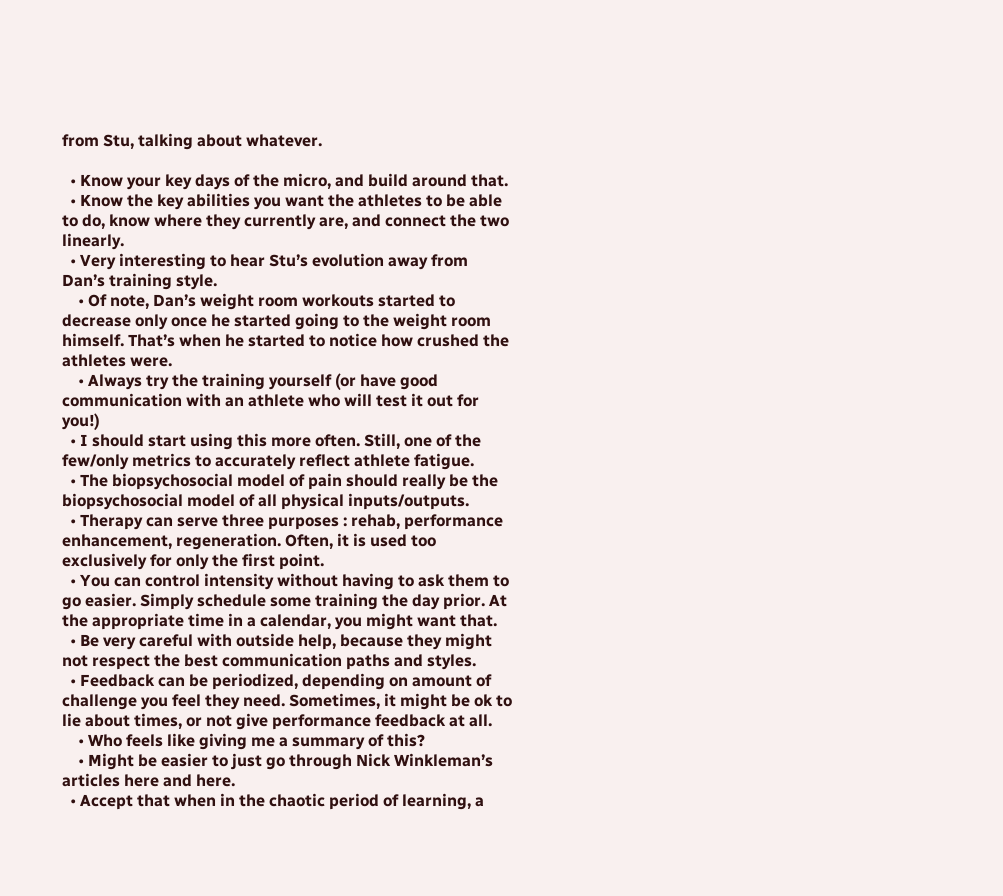from Stu, talking about whatever.

  • Know your key days of the micro, and build around that.
  • Know the key abilities you want the athletes to be able to do, know where they currently are, and connect the two linearly.
  • Very interesting to hear Stu’s evolution away from Dan’s training style.
    • Of note, Dan’s weight room workouts started to decrease only once he started going to the weight room himself. That’s when he started to notice how crushed the athletes were.
    • Always try the training yourself (or have good communication with an athlete who will test it out for you!)
  • I should start using this more often. Still, one of the few/only metrics to accurately reflect athlete fatigue.
  • The biopsychosocial model of pain should really be the biopsychosocial model of all physical inputs/outputs.
  • Therapy can serve three purposes : rehab, performance enhancement, regeneration. Often, it is used too exclusively for only the first point.
  • You can control intensity without having to ask them to go easier. Simply schedule some training the day prior. At the appropriate time in a calendar, you might want that.
  • Be very careful with outside help, because they might not respect the best communication paths and styles.
  • Feedback can be periodized, depending on amount of challenge you feel they need. Sometimes, it might be ok to lie about times, or not give performance feedback at all.
    • Who feels like giving me a summary of this?
    • Might be easier to just go through Nick Winkleman’s articles here and here.
  • Accept that when in the chaotic period of learning, a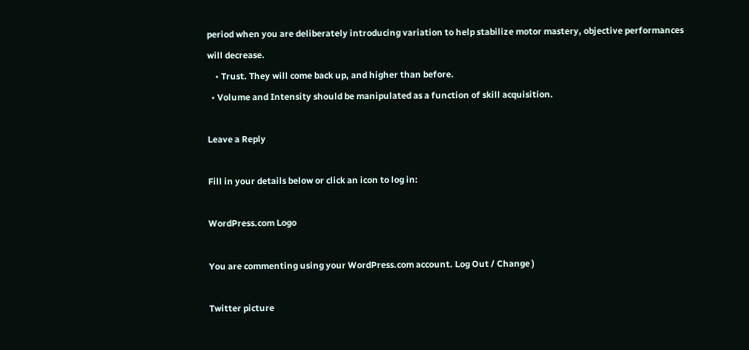period when you are deliberately introducing variation to help stabilize motor mastery, objective performances will decrease.
    • Trust. They will come back up, and higher than before.
  • Volume and Intensity should be manipulated as a function of skill acquisition.

Leave a Reply

Fill in your details below or click an icon to log in:

WordPress.com Logo

You are commenting using your WordPress.com account. Log Out / Change )

Twitter picture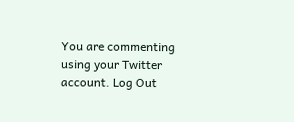You are commenting using your Twitter account. Log Out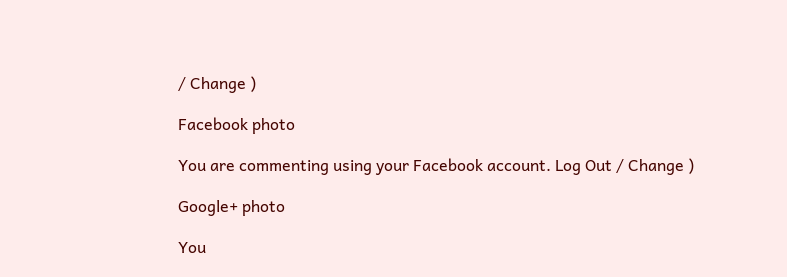/ Change )

Facebook photo

You are commenting using your Facebook account. Log Out / Change )

Google+ photo

You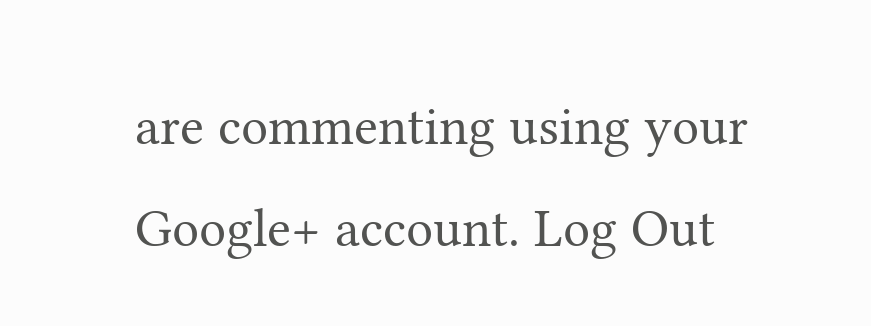are commenting using your Google+ account. Log Out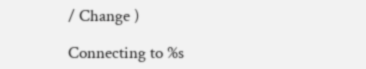/ Change )

Connecting to %s